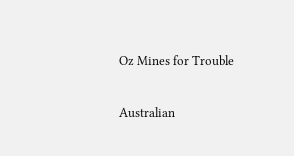Oz Mines for Trouble

Australian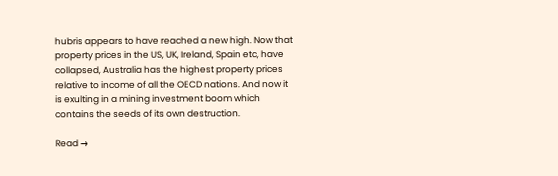hubris appears to have reached a new high. Now that property prices in the US, UK, Ireland, Spain etc, have collapsed, Australia has the highest property prices relative to income of all the OECD nations. And now it is exulting in a mining investment boom which contains the seeds of its own destruction.

Read →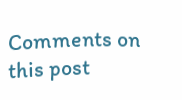Comments on this post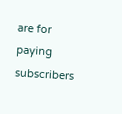are for paying subscribers